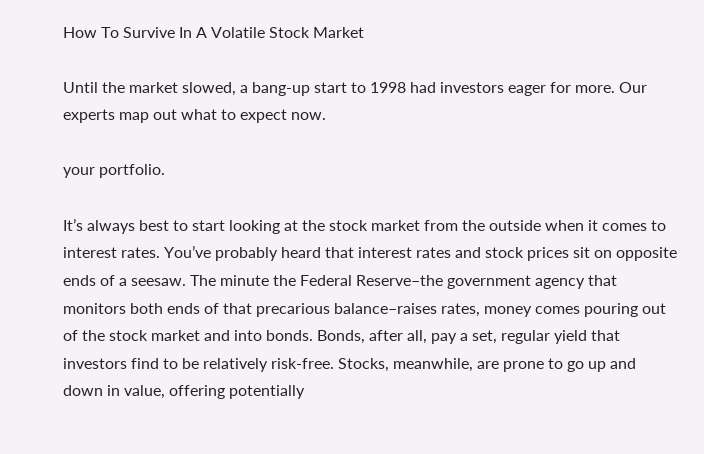How To Survive In A Volatile Stock Market

Until the market slowed, a bang-up start to 1998 had investors eager for more. Our experts map out what to expect now.

your portfolio.

It’s always best to start looking at the stock market from the outside when it comes to interest rates. You’ve probably heard that interest rates and stock prices sit on opposite ends of a seesaw. The minute the Federal Reserve–the government agency that monitors both ends of that precarious balance–raises rates, money comes pouring out of the stock market and into bonds. Bonds, after all, pay a set, regular yield that investors find to be relatively risk-free. Stocks, meanwhile, are prone to go up and down in value, offering potentially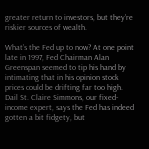greater return to investors, but they’re riskier sources of wealth.

What’s the Fed up to now? At one point late in 1997, Fed Chairman Alan Greenspan seemed to tip his hand by intimating that in his opinion stock prices could be drifting far too high. Dail St. Claire Simmons, our fixed-income expert, says the Fed has indeed gotten a bit fidgety, but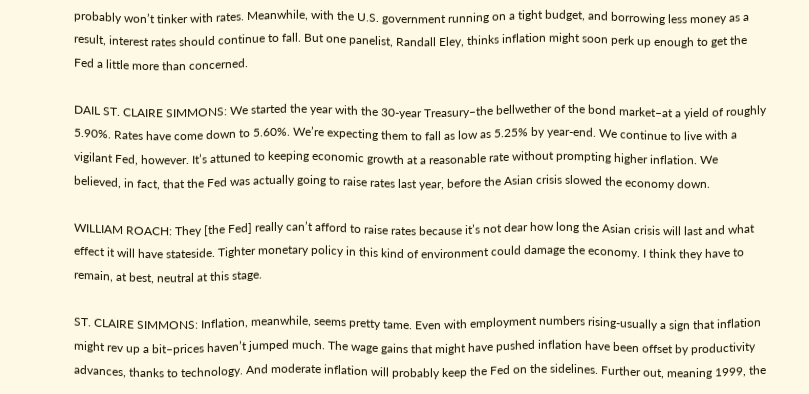probably won’t tinker with rates. Meanwhile, with the U.S. government running on a tight budget, and borrowing less money as a result, interest rates should continue to fall. But one panelist, Randall Eley, thinks inflation might soon perk up enough to get the Fed a little more than concerned.

DAIL ST. CLAIRE SIMMONS: We started the year with the 30-year Treasury–the bellwether of the bond market–at a yield of roughly 5.90%. Rates have come down to 5.60%. We’re expecting them to fall as low as 5.25% by year-end. We continue to live with a vigilant Fed, however. It’s attuned to keeping economic growth at a reasonable rate without prompting higher inflation. We believed, in fact, that the Fed was actually going to raise rates last year, before the Asian crisis slowed the economy down.

WILLIAM ROACH: They [the Fed] really can’t afford to raise rates because it’s not dear how long the Asian crisis will last and what effect it will have stateside. Tighter monetary policy in this kind of environment could damage the economy. I think they have to remain, at best, neutral at this stage.

ST. CLAIRE SIMMONS: Inflation, meanwhile, seems pretty tame. Even with employment numbers rising-usually a sign that inflation might rev up a bit–prices haven’t jumped much. The wage gains that might have pushed inflation have been offset by productivity advances, thanks to technology. And moderate inflation will probably keep the Fed on the sidelines. Further out, meaning 1999, the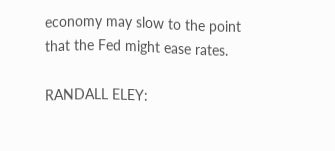economy may slow to the point that the Fed might ease rates.

RANDALL ELEY: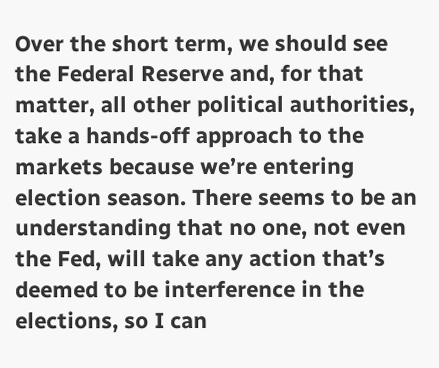Over the short term, we should see the Federal Reserve and, for that matter, all other political authorities, take a hands-off approach to the markets because we’re entering election season. There seems to be an understanding that no one, not even the Fed, will take any action that’s deemed to be interference in the elections, so I can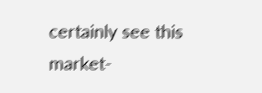certainly see this market-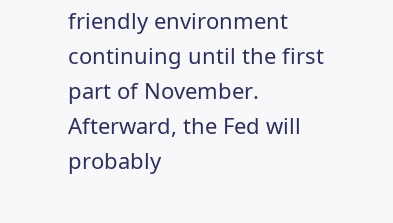friendly environment continuing until the first part of November. Afterward, the Fed will probably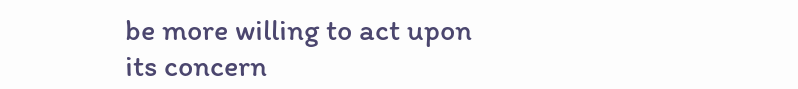be more willing to act upon its concern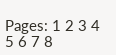Pages: 1 2 3 4 5 6 7 8